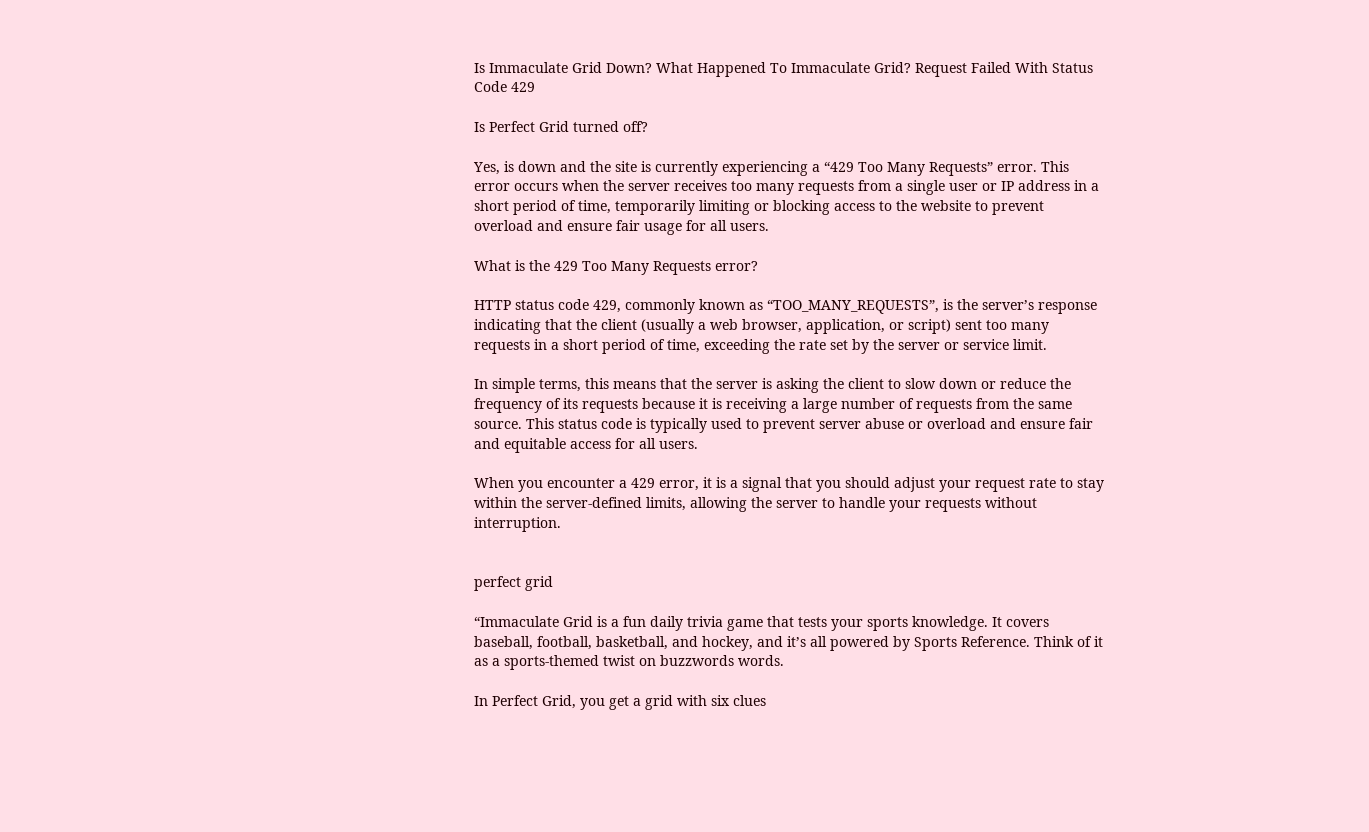Is Immaculate Grid Down? What Happened To Immaculate Grid? Request Failed With Status Code 429

Is Perfect Grid turned off?

Yes, is down and the site is currently experiencing a “429 Too Many Requests” error. This error occurs when the server receives too many requests from a single user or IP address in a short period of time, temporarily limiting or blocking access to the website to prevent overload and ensure fair usage for all users.

What is the 429 Too Many Requests error?

HTTP status code 429, commonly known as “TOO_MANY_REQUESTS”, is the server’s response indicating that the client (usually a web browser, application, or script) sent too many requests in a short period of time, exceeding the rate set by the server or service limit.

In simple terms, this means that the server is asking the client to slow down or reduce the frequency of its requests because it is receiving a large number of requests from the same source. This status code is typically used to prevent server abuse or overload and ensure fair and equitable access for all users.

When you encounter a 429 error, it is a signal that you should adjust your request rate to stay within the server-defined limits, allowing the server to handle your requests without interruption.


perfect grid

“Immaculate Grid is a fun daily trivia game that tests your sports knowledge. It covers baseball, football, basketball, and hockey, and it’s all powered by Sports Reference. Think of it as a sports-themed twist on buzzwords words.

In Perfect Grid, you get a grid with six clues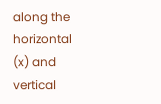along the horizontal (x) and vertical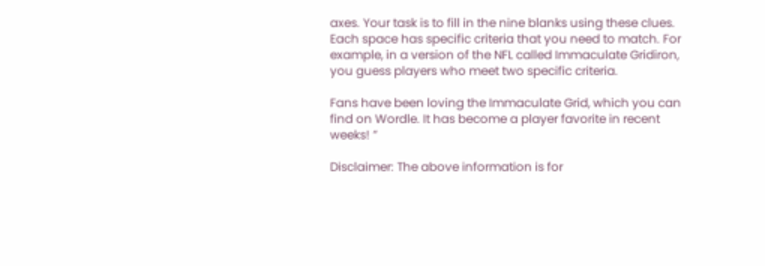axes. Your task is to fill in the nine blanks using these clues. Each space has specific criteria that you need to match. For example, in a version of the NFL called Immaculate Gridiron, you guess players who meet two specific criteria.

Fans have been loving the Immaculate Grid, which you can find on Wordle. It has become a player favorite in recent weeks! ”

Disclaimer: The above information is for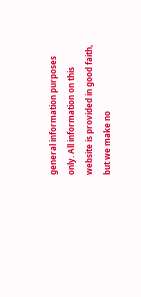general information purposes only. All information on this website is provided in good faith, but we make no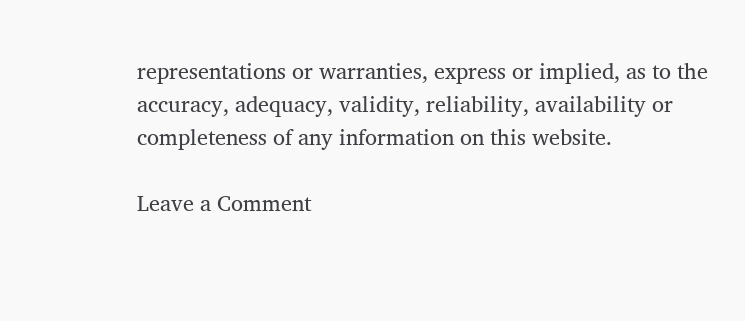representations or warranties, express or implied, as to the accuracy, adequacy, validity, reliability, availability or completeness of any information on this website.

Leave a Comment